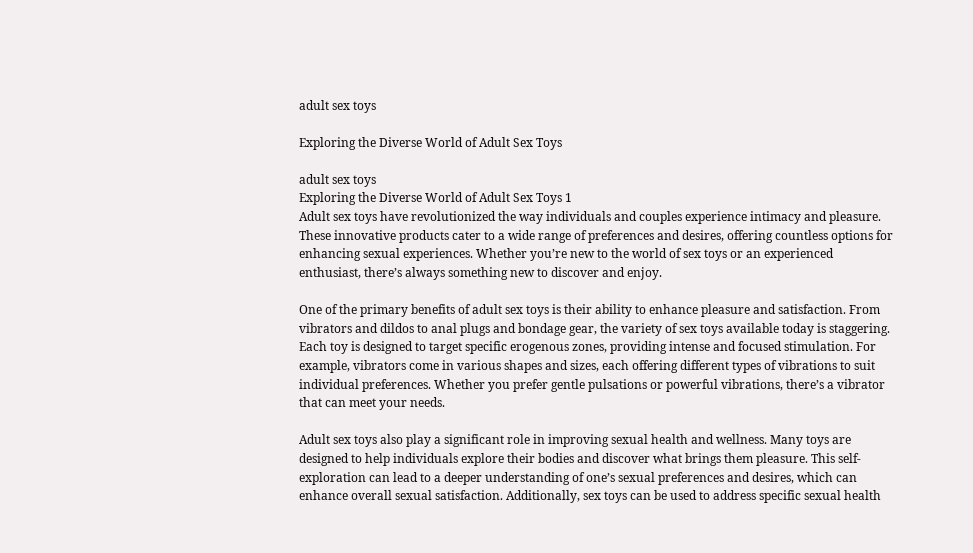adult sex toys

Exploring the Diverse World of Adult Sex Toys

adult sex toys
Exploring the Diverse World of Adult Sex Toys 1
Adult sex toys have revolutionized the way individuals and couples experience intimacy and pleasure. These innovative products cater to a wide range of preferences and desires, offering countless options for enhancing sexual experiences. Whether you’re new to the world of sex toys or an experienced enthusiast, there’s always something new to discover and enjoy.

One of the primary benefits of adult sex toys is their ability to enhance pleasure and satisfaction. From vibrators and dildos to anal plugs and bondage gear, the variety of sex toys available today is staggering. Each toy is designed to target specific erogenous zones, providing intense and focused stimulation. For example, vibrators come in various shapes and sizes, each offering different types of vibrations to suit individual preferences. Whether you prefer gentle pulsations or powerful vibrations, there’s a vibrator that can meet your needs.

Adult sex toys also play a significant role in improving sexual health and wellness. Many toys are designed to help individuals explore their bodies and discover what brings them pleasure. This self-exploration can lead to a deeper understanding of one’s sexual preferences and desires, which can enhance overall sexual satisfaction. Additionally, sex toys can be used to address specific sexual health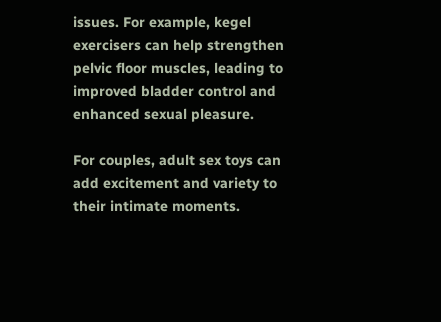issues. For example, kegel exercisers can help strengthen pelvic floor muscles, leading to improved bladder control and enhanced sexual pleasure.

For couples, adult sex toys can add excitement and variety to their intimate moments.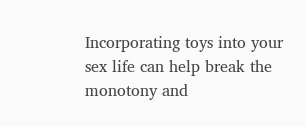Incorporating toys into your sex life can help break the monotony and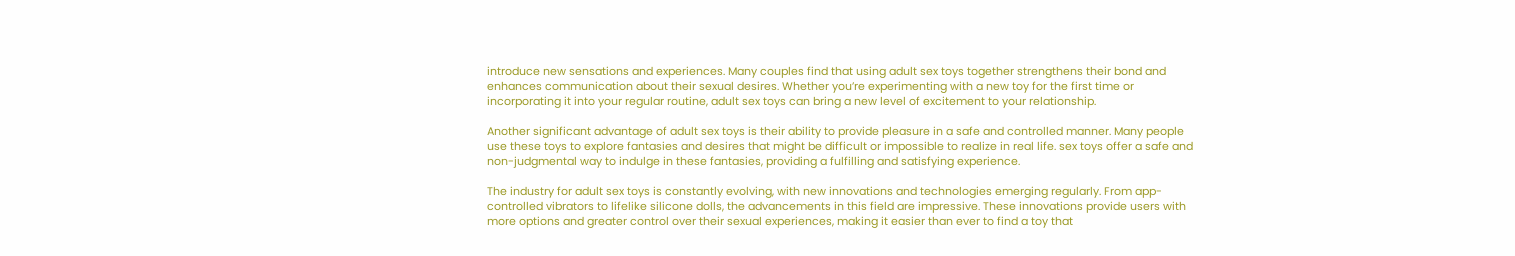introduce new sensations and experiences. Many couples find that using adult sex toys together strengthens their bond and enhances communication about their sexual desires. Whether you’re experimenting with a new toy for the first time or incorporating it into your regular routine, adult sex toys can bring a new level of excitement to your relationship.

Another significant advantage of adult sex toys is their ability to provide pleasure in a safe and controlled manner. Many people use these toys to explore fantasies and desires that might be difficult or impossible to realize in real life. sex toys offer a safe and non-judgmental way to indulge in these fantasies, providing a fulfilling and satisfying experience.

The industry for adult sex toys is constantly evolving, with new innovations and technologies emerging regularly. From app-controlled vibrators to lifelike silicone dolls, the advancements in this field are impressive. These innovations provide users with more options and greater control over their sexual experiences, making it easier than ever to find a toy that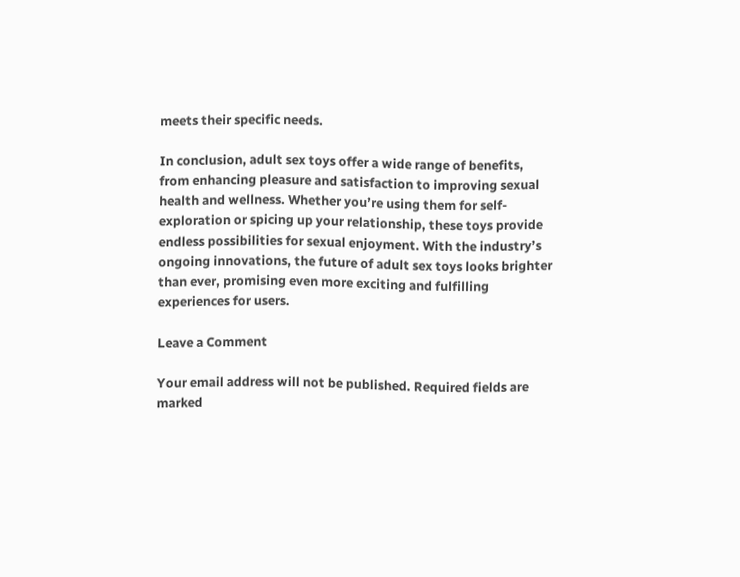meets their specific needs.

In conclusion, adult sex toys offer a wide range of benefits, from enhancing pleasure and satisfaction to improving sexual health and wellness. Whether you’re using them for self-exploration or spicing up your relationship, these toys provide endless possibilities for sexual enjoyment. With the industry’s ongoing innovations, the future of adult sex toys looks brighter than ever, promising even more exciting and fulfilling experiences for users.

Leave a Comment

Your email address will not be published. Required fields are marked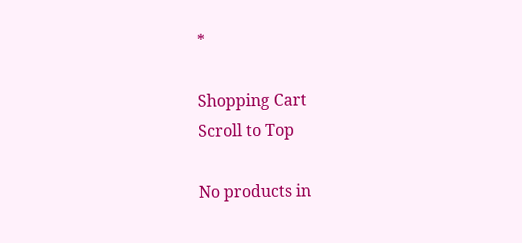*

Shopping Cart
Scroll to Top

No products in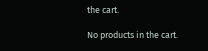the cart.

No products in the cart.